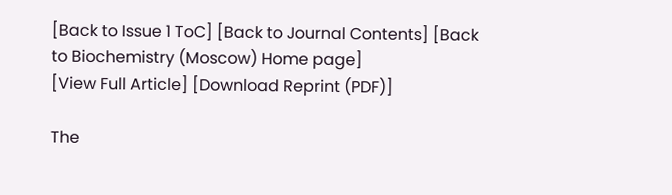[Back to Issue 1 ToC] [Back to Journal Contents] [Back to Biochemistry (Moscow) Home page]
[View Full Article] [Download Reprint (PDF)]

The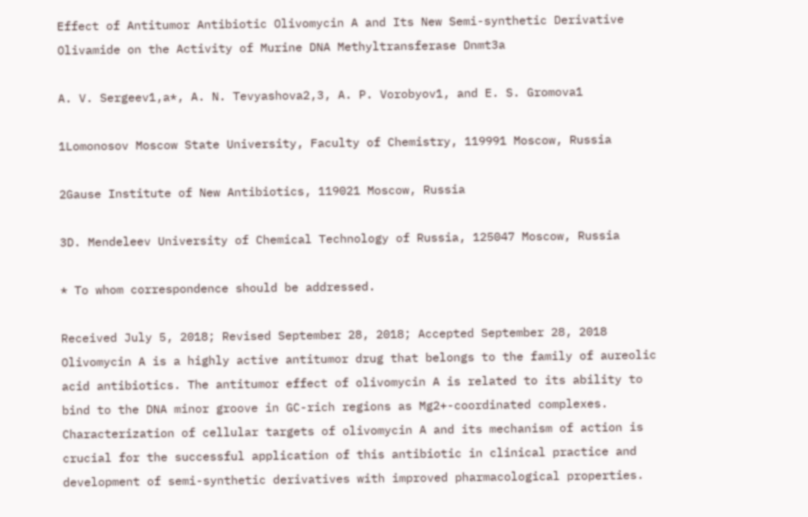Effect of Antitumor Antibiotic Olivomycin A and Its New Semi-synthetic Derivative Olivamide on the Activity of Murine DNA Methyltransferase Dnmt3a

A. V. Sergeev1,a*, A. N. Tevyashova2,3, A. P. Vorobyov1, and E. S. Gromova1

1Lomonosov Moscow State University, Faculty of Chemistry, 119991 Moscow, Russia

2Gause Institute of New Antibiotics, 119021 Moscow, Russia

3D. Mendeleev University of Chemical Technology of Russia, 125047 Moscow, Russia

* To whom correspondence should be addressed.

Received July 5, 2018; Revised September 28, 2018; Accepted September 28, 2018
Olivomycin A is a highly active antitumor drug that belongs to the family of aureolic acid antibiotics. The antitumor effect of olivomycin A is related to its ability to bind to the DNA minor groove in GC-rich regions as Mg2+-coordinated complexes. Characterization of cellular targets of olivomycin A and its mechanism of action is crucial for the successful application of this antibiotic in clinical practice and development of semi-synthetic derivatives with improved pharmacological properties.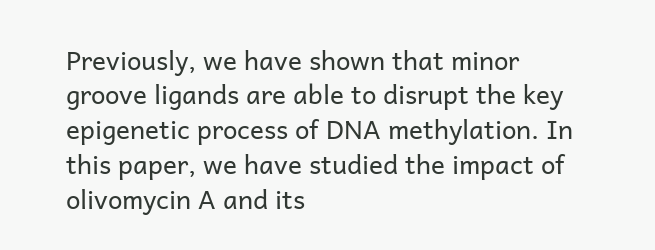Previously, we have shown that minor groove ligands are able to disrupt the key epigenetic process of DNA methylation. In this paper, we have studied the impact of olivomycin A and its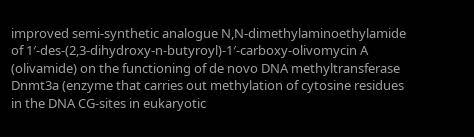improved semi-synthetic analogue N,N-dimethylaminoethylamide of 1′-des-(2,3-dihydroxy-n-butyroyl)-1′-carboxy-olivomycin A (olivamide) on the functioning of de novo DNA methyltransferase Dnmt3a (enzyme that carries out methylation of cytosine residues in the DNA CG-sites in eukaryotic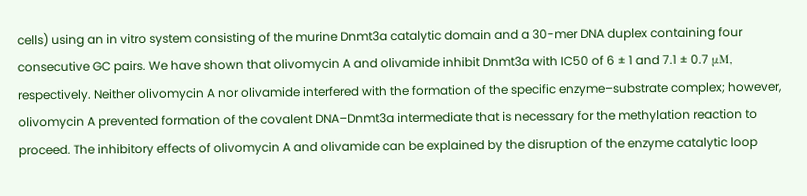cells) using an in vitro system consisting of the murine Dnmt3a catalytic domain and a 30-mer DNA duplex containing four consecutive GC pairs. We have shown that olivomycin A and olivamide inhibit Dnmt3a with IC50 of 6 ± 1 and 7.1 ± 0.7 μM, respectively. Neither olivomycin A nor olivamide interfered with the formation of the specific enzyme–substrate complex; however, olivomycin A prevented formation of the covalent DNA–Dnmt3a intermediate that is necessary for the methylation reaction to proceed. The inhibitory effects of olivomycin A and olivamide can be explained by the disruption of the enzyme catalytic loop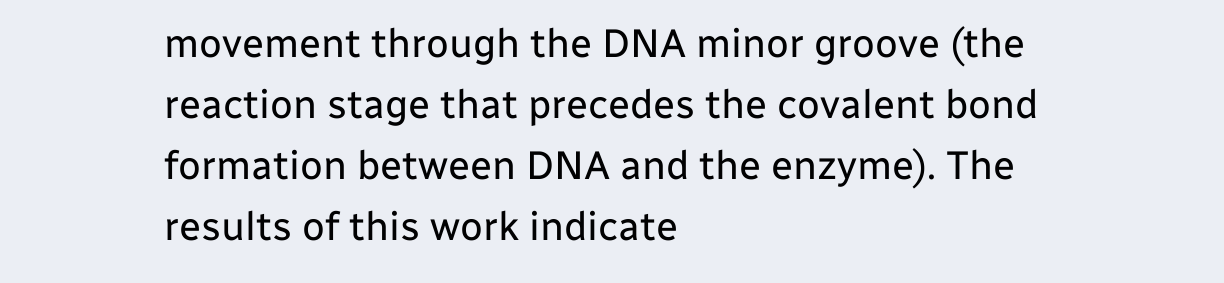movement through the DNA minor groove (the reaction stage that precedes the covalent bond formation between DNA and the enzyme). The results of this work indicate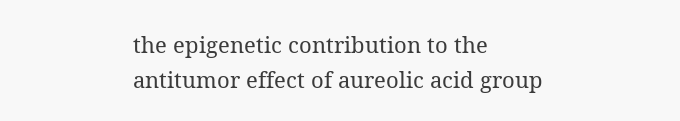the epigenetic contribution to the antitumor effect of aureolic acid group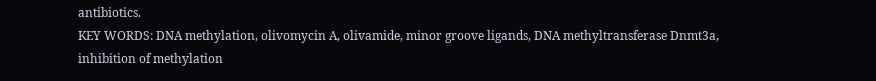antibiotics.
KEY WORDS: DNA methylation, olivomycin A, olivamide, minor groove ligands, DNA methyltransferase Dnmt3a, inhibition of methylation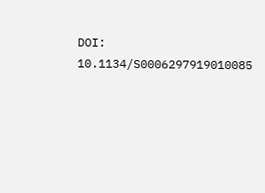DOI: 10.1134/S0006297919010085